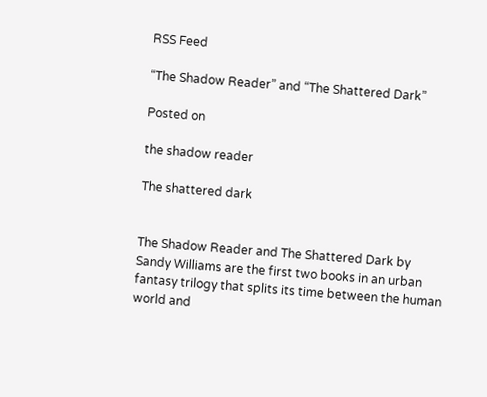RSS Feed

“The Shadow Reader” and “The Shattered Dark”

Posted on

the shadow reader

The shattered dark


The Shadow Reader and The Shattered Dark by Sandy Williams are the first two books in an urban fantasy trilogy that splits its time between the human world and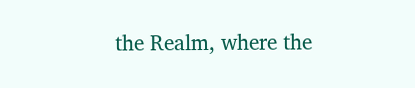the Realm, where the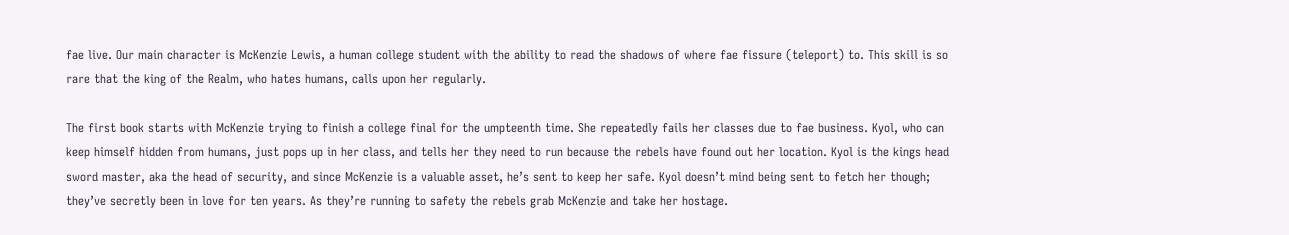fae live. Our main character is McKenzie Lewis, a human college student with the ability to read the shadows of where fae fissure (teleport) to. This skill is so rare that the king of the Realm, who hates humans, calls upon her regularly.

The first book starts with McKenzie trying to finish a college final for the umpteenth time. She repeatedly fails her classes due to fae business. Kyol, who can keep himself hidden from humans, just pops up in her class, and tells her they need to run because the rebels have found out her location. Kyol is the kings head sword master, aka the head of security, and since McKenzie is a valuable asset, he’s sent to keep her safe. Kyol doesn’t mind being sent to fetch her though; they’ve secretly been in love for ten years. As they’re running to safety the rebels grab McKenzie and take her hostage.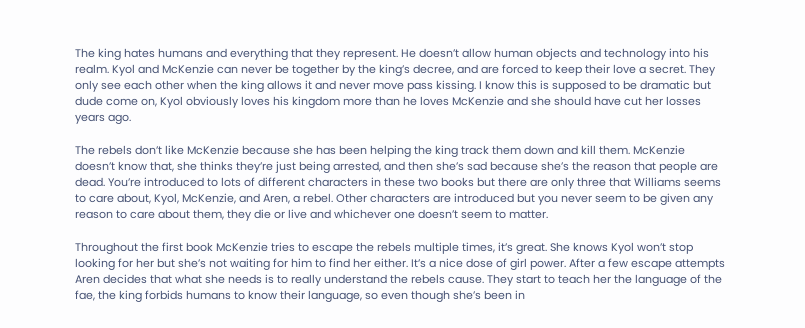The king hates humans and everything that they represent. He doesn’t allow human objects and technology into his realm. Kyol and McKenzie can never be together by the king’s decree, and are forced to keep their love a secret. They only see each other when the king allows it and never move pass kissing. I know this is supposed to be dramatic but dude come on, Kyol obviously loves his kingdom more than he loves McKenzie and she should have cut her losses years ago.

The rebels don’t like McKenzie because she has been helping the king track them down and kill them. McKenzie doesn’t know that, she thinks they’re just being arrested, and then she’s sad because she’s the reason that people are dead. You’re introduced to lots of different characters in these two books but there are only three that Williams seems to care about, Kyol, McKenzie, and Aren, a rebel. Other characters are introduced but you never seem to be given any reason to care about them, they die or live and whichever one doesn’t seem to matter.

Throughout the first book McKenzie tries to escape the rebels multiple times, it’s great. She knows Kyol won’t stop looking for her but she’s not waiting for him to find her either. It’s a nice dose of girl power. After a few escape attempts Aren decides that what she needs is to really understand the rebels cause. They start to teach her the language of the fae, the king forbids humans to know their language, so even though she’s been in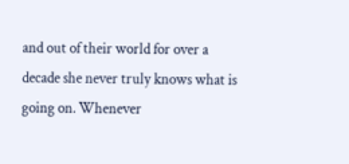and out of their world for over a decade she never truly knows what is going on. Whenever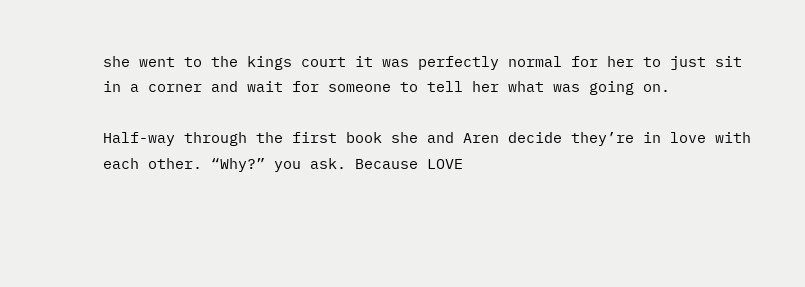she went to the kings court it was perfectly normal for her to just sit in a corner and wait for someone to tell her what was going on.

Half-way through the first book she and Aren decide they’re in love with each other. “Why?” you ask. Because LOVE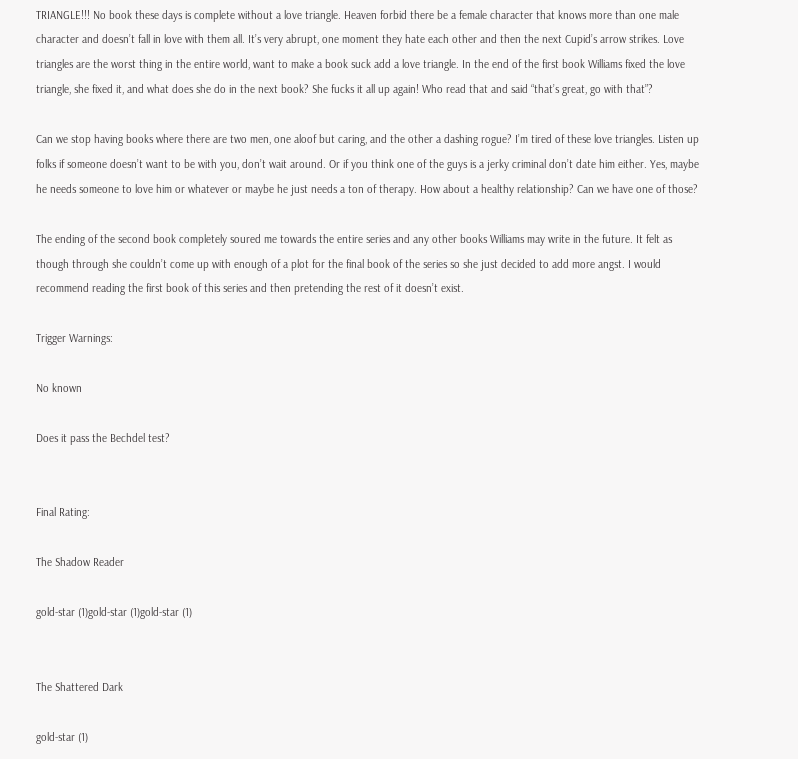TRIANGLE!!! No book these days is complete without a love triangle. Heaven forbid there be a female character that knows more than one male character and doesn’t fall in love with them all. It’s very abrupt, one moment they hate each other and then the next Cupid’s arrow strikes. Love triangles are the worst thing in the entire world, want to make a book suck add a love triangle. In the end of the first book Williams fixed the love triangle, she fixed it, and what does she do in the next book? She fucks it all up again! Who read that and said “that’s great, go with that”?

Can we stop having books where there are two men, one aloof but caring, and the other a dashing rogue? I’m tired of these love triangles. Listen up folks if someone doesn’t want to be with you, don’t wait around. Or if you think one of the guys is a jerky criminal don’t date him either. Yes, maybe he needs someone to love him or whatever or maybe he just needs a ton of therapy. How about a healthy relationship? Can we have one of those?

The ending of the second book completely soured me towards the entire series and any other books Williams may write in the future. It felt as though through she couldn’t come up with enough of a plot for the final book of the series so she just decided to add more angst. I would recommend reading the first book of this series and then pretending the rest of it doesn’t exist.

Trigger Warnings:

No known

Does it pass the Bechdel test?


Final Rating:

The Shadow Reader

gold-star (1)gold-star (1)gold-star (1)


The Shattered Dark

gold-star (1)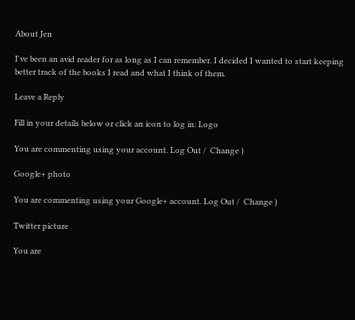About Jen

I've been an avid reader for as long as I can remember. I decided I wanted to start keeping better track of the books I read and what I think of them.

Leave a Reply

Fill in your details below or click an icon to log in: Logo

You are commenting using your account. Log Out /  Change )

Google+ photo

You are commenting using your Google+ account. Log Out /  Change )

Twitter picture

You are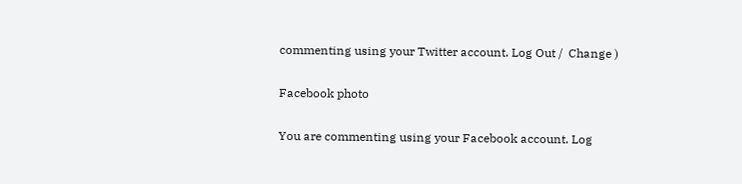commenting using your Twitter account. Log Out /  Change )

Facebook photo

You are commenting using your Facebook account. Log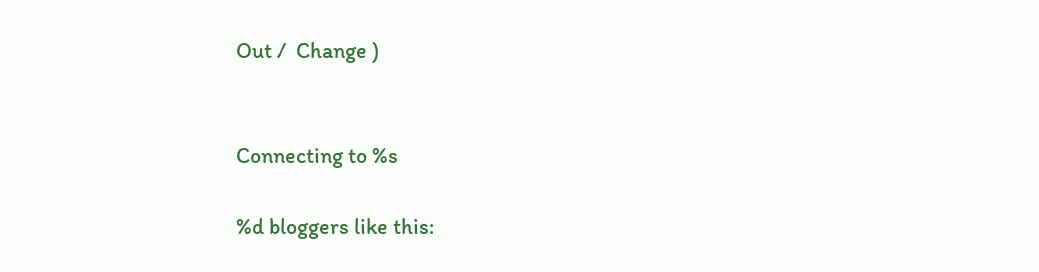Out /  Change )


Connecting to %s

%d bloggers like this: